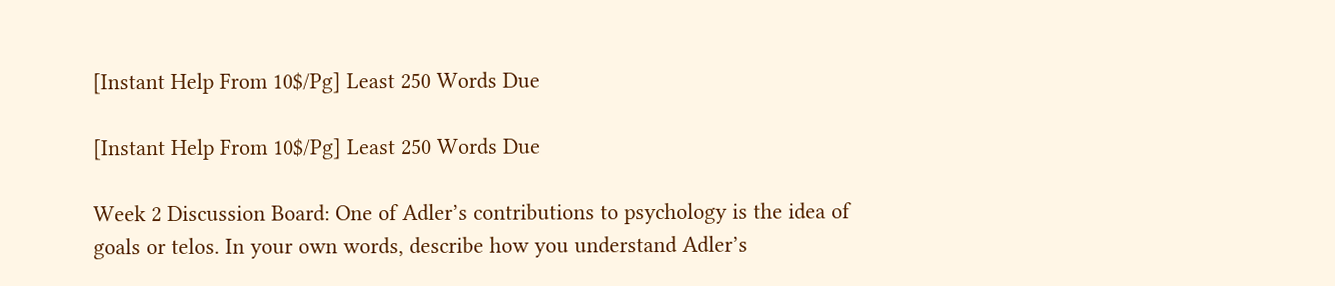[Instant Help From 10$/Pg] Least 250 Words Due

[Instant Help From 10$/Pg] Least 250 Words Due

Week 2 Discussion Board: One of Adler’s contributions to psychology is the idea of goals or telos. In your own words, describe how you understand Adler’s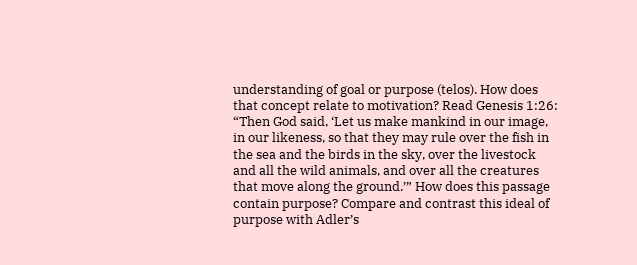understanding of goal or purpose (telos). How does that concept relate to motivation? Read Genesis 1:26: “Then God said, ‘Let us make mankind in our image, in our likeness, so that they may rule over the fish in the sea and the birds in the sky, over the livestock and all the wild animals, and over all the creatures that move along the ground.’” How does this passage contain purpose? Compare and contrast this ideal of purpose with Adler’s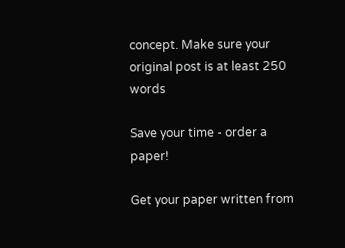concept. Make sure your original post is at least 250 words

Save your time - order a paper!

Get your paper written from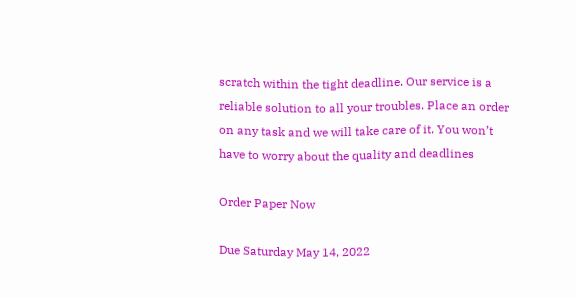scratch within the tight deadline. Our service is a reliable solution to all your troubles. Place an order on any task and we will take care of it. You won’t have to worry about the quality and deadlines

Order Paper Now

Due Saturday May 14, 2022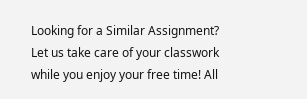Looking for a Similar Assignment? Let us take care of your classwork while you enjoy your free time! All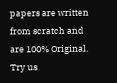papers are written from scratch and are 100% Original. Try us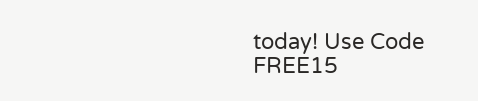today! Use Code FREE15